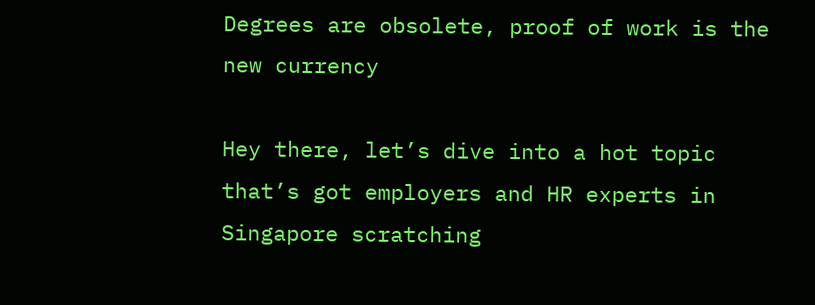Degrees are obsolete, proof of work is the new currency

Hey there, let’s dive into a hot topic that’s got employers and HR experts in Singapore scratching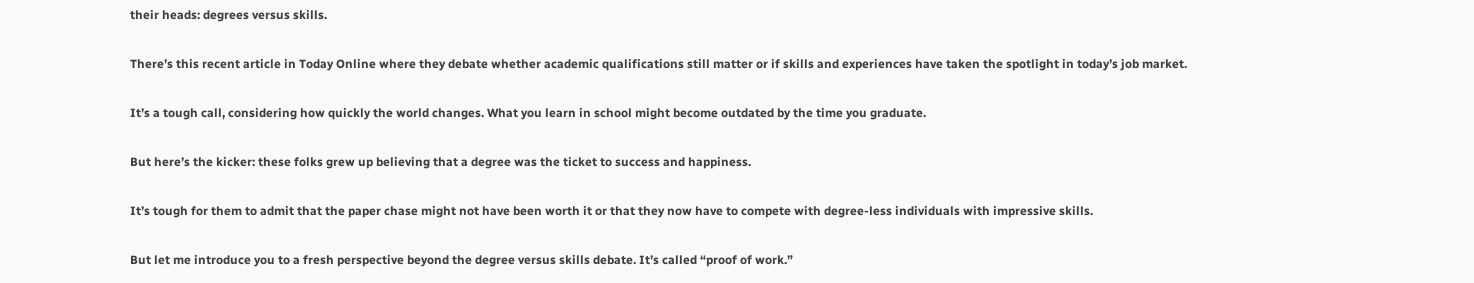their heads: degrees versus skills.

There’s this recent article in Today Online where they debate whether academic qualifications still matter or if skills and experiences have taken the spotlight in today’s job market.

It’s a tough call, considering how quickly the world changes. What you learn in school might become outdated by the time you graduate.

But here’s the kicker: these folks grew up believing that a degree was the ticket to success and happiness.

It’s tough for them to admit that the paper chase might not have been worth it or that they now have to compete with degree-less individuals with impressive skills.

But let me introduce you to a fresh perspective beyond the degree versus skills debate. It’s called “proof of work.”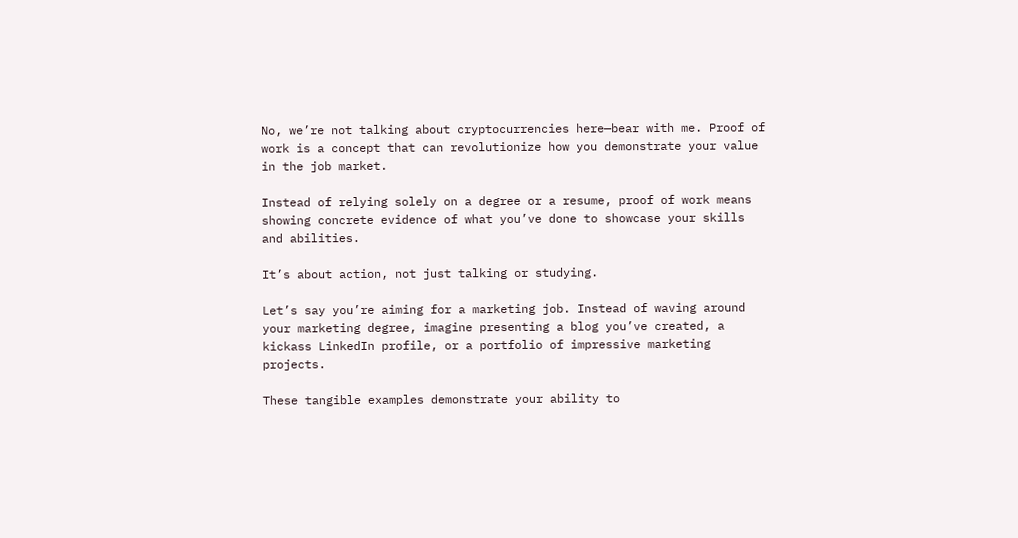No, we’re not talking about cryptocurrencies here—bear with me. Proof of work is a concept that can revolutionize how you demonstrate your value in the job market.

Instead of relying solely on a degree or a resume, proof of work means showing concrete evidence of what you’ve done to showcase your skills and abilities.

It’s about action, not just talking or studying.

Let’s say you’re aiming for a marketing job. Instead of waving around your marketing degree, imagine presenting a blog you’ve created, a kickass LinkedIn profile, or a portfolio of impressive marketing projects.

These tangible examples demonstrate your ability to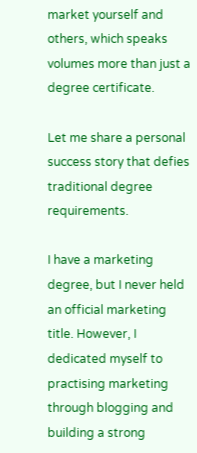market yourself and others, which speaks volumes more than just a degree certificate.

Let me share a personal success story that defies traditional degree requirements.

I have a marketing degree, but I never held an official marketing title. However, I dedicated myself to practising marketing through blogging and building a strong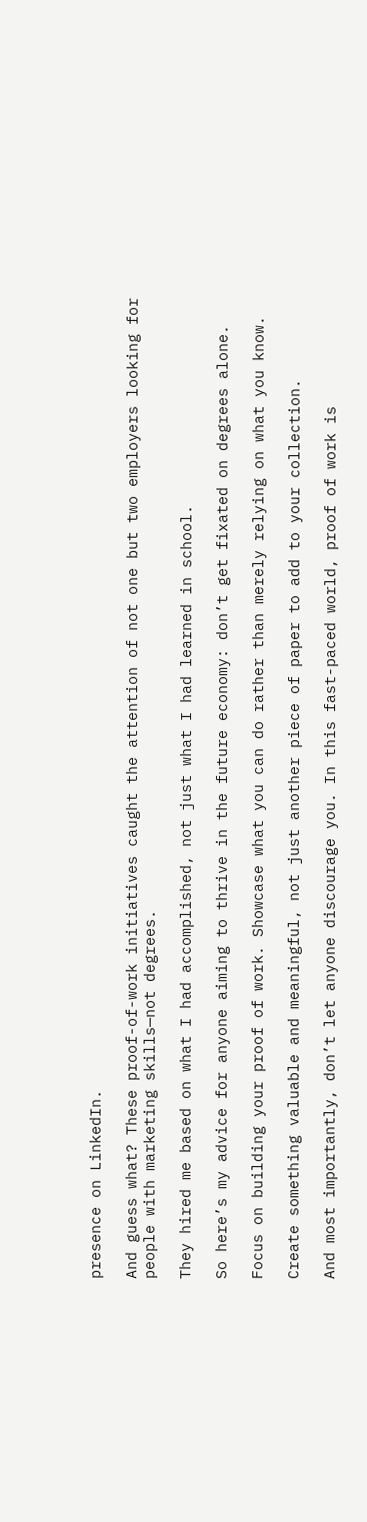presence on LinkedIn.

And guess what? These proof-of-work initiatives caught the attention of not one but two employers looking for people with marketing skills—not degrees.

They hired me based on what I had accomplished, not just what I had learned in school.

So here’s my advice for anyone aiming to thrive in the future economy: don’t get fixated on degrees alone.

Focus on building your proof of work. Showcase what you can do rather than merely relying on what you know.

Create something valuable and meaningful, not just another piece of paper to add to your collection.

And most importantly, don’t let anyone discourage you. In this fast-paced world, proof of work is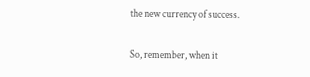the new currency of success.

So, remember, when it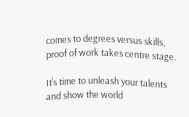comes to degrees versus skills, proof of work takes centre stage.

It’s time to unleash your talents and show the world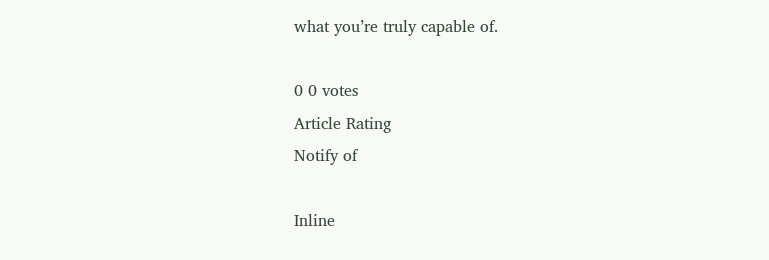what you’re truly capable of.

0 0 votes
Article Rating
Notify of

Inline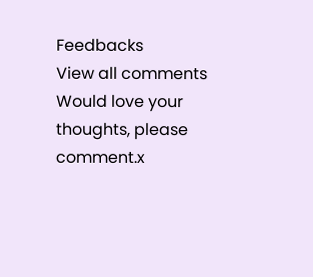Feedbacks
View all comments
Would love your thoughts, please comment.x